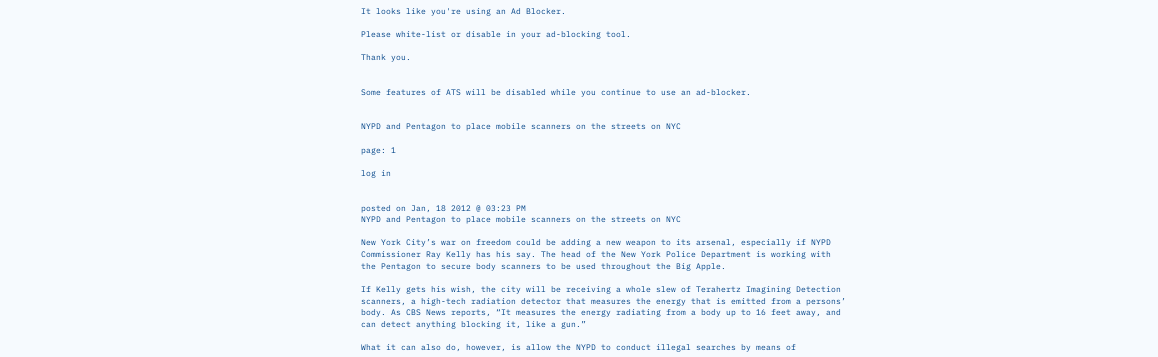It looks like you're using an Ad Blocker.

Please white-list or disable in your ad-blocking tool.

Thank you.


Some features of ATS will be disabled while you continue to use an ad-blocker.


NYPD and Pentagon to place mobile scanners on the streets on NYC

page: 1

log in


posted on Jan, 18 2012 @ 03:23 PM
NYPD and Pentagon to place mobile scanners on the streets on NYC

New York City’s war on freedom could be adding a new weapon to its arsenal, especially if NYPD Commissioner Ray Kelly has his say. The head of the New York Police Department is working with the Pentagon to secure body scanners to be used throughout the Big Apple.

If Kelly gets his wish, the city will be receiving a whole slew of Terahertz Imagining Detection scanners, a high-tech radiation detector that measures the energy that is emitted from a persons’ body. As CBS News reports, “It measures the energy radiating from a body up to 16 feet away, and can detect anything blocking it, like a gun.”

What it can also do, however, is allow the NYPD to conduct illegal searches by means of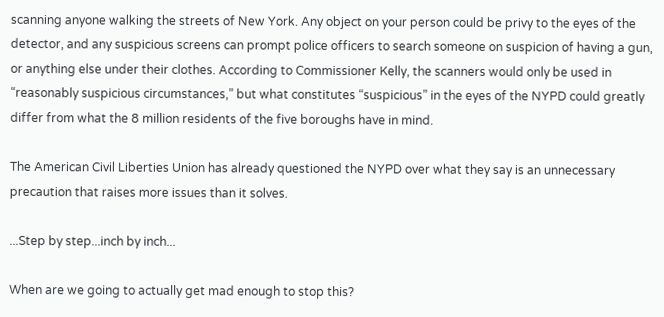scanning anyone walking the streets of New York. Any object on your person could be privy to the eyes of the detector, and any suspicious screens can prompt police officers to search someone on suspicion of having a gun, or anything else under their clothes. According to Commissioner Kelly, the scanners would only be used in “reasonably suspicious circumstances,” but what constitutes “suspicious” in the eyes of the NYPD could greatly differ from what the 8 million residents of the five boroughs have in mind.

The American Civil Liberties Union has already questioned the NYPD over what they say is an unnecessary precaution that raises more issues than it solves.

...Step by step...inch by inch...

When are we going to actually get mad enough to stop this?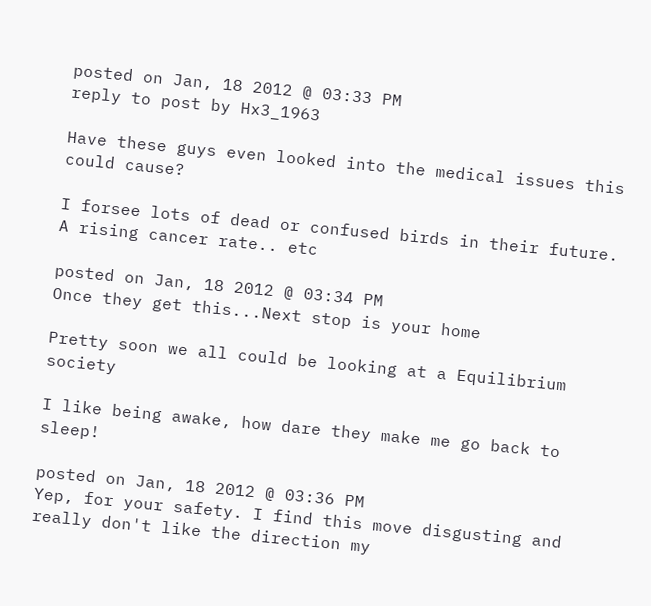posted on Jan, 18 2012 @ 03:33 PM
reply to post by Hx3_1963

Have these guys even looked into the medical issues this could cause?

I forsee lots of dead or confused birds in their future. A rising cancer rate.. etc

posted on Jan, 18 2012 @ 03:34 PM
Once they get this...Next stop is your home

Pretty soon we all could be looking at a Equilibrium society

I like being awake, how dare they make me go back to sleep!

posted on Jan, 18 2012 @ 03:36 PM
Yep, for your safety. I find this move disgusting and really don't like the direction my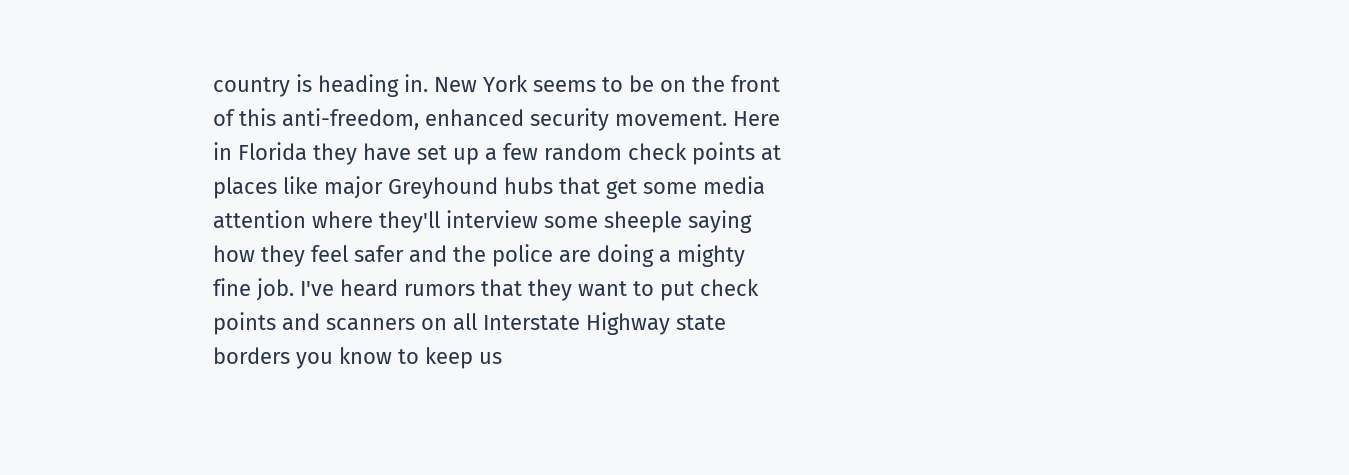country is heading in. New York seems to be on the front of this anti-freedom, enhanced security movement. Here in Florida they have set up a few random check points at places like major Greyhound hubs that get some media attention where they'll interview some sheeple saying how they feel safer and the police are doing a mighty fine job. I've heard rumors that they want to put check points and scanners on all Interstate Highway state borders you know to keep us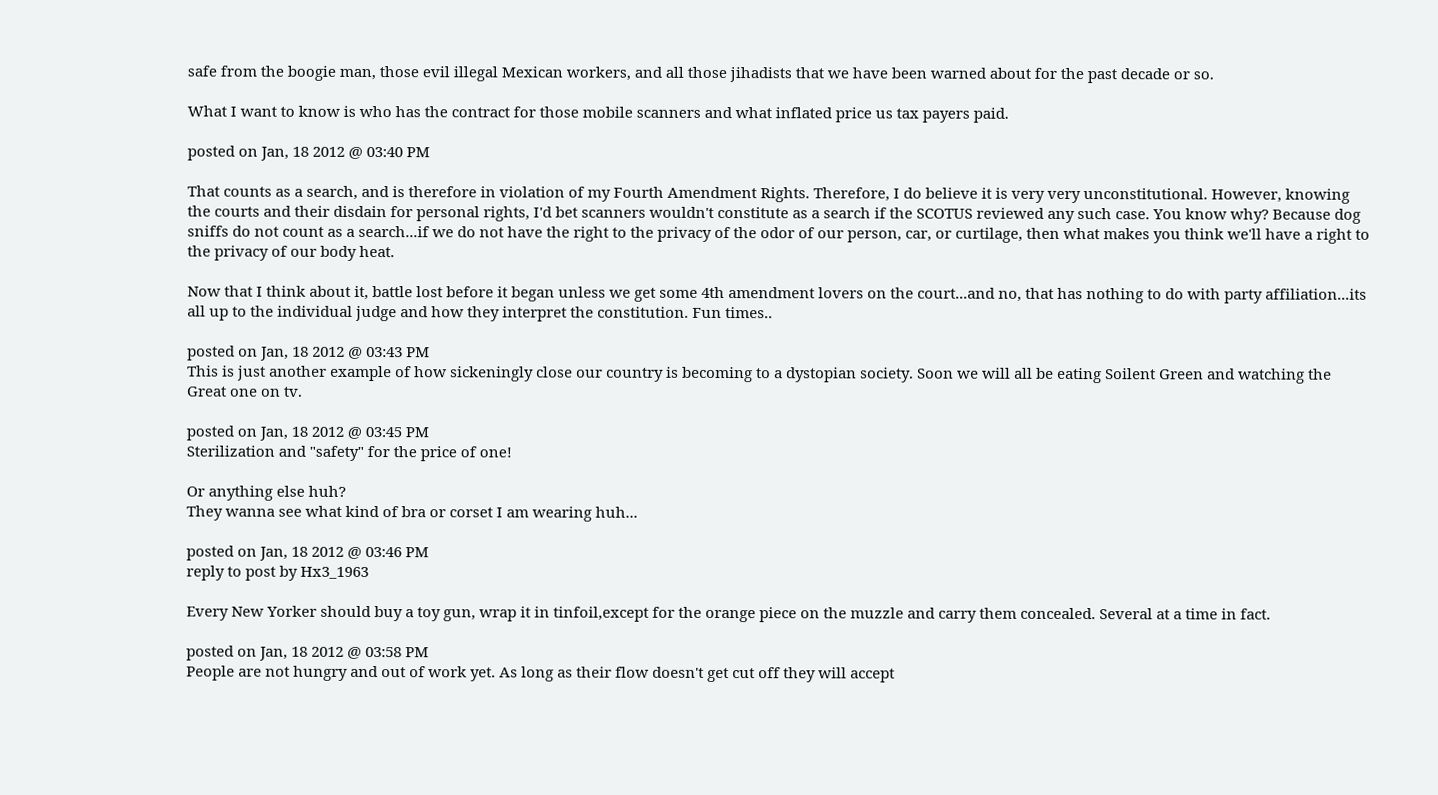safe from the boogie man, those evil illegal Mexican workers, and all those jihadists that we have been warned about for the past decade or so.

What I want to know is who has the contract for those mobile scanners and what inflated price us tax payers paid.

posted on Jan, 18 2012 @ 03:40 PM

That counts as a search, and is therefore in violation of my Fourth Amendment Rights. Therefore, I do believe it is very very unconstitutional. However, knowing the courts and their disdain for personal rights, I'd bet scanners wouldn't constitute as a search if the SCOTUS reviewed any such case. You know why? Because dog sniffs do not count as a search...if we do not have the right to the privacy of the odor of our person, car, or curtilage, then what makes you think we'll have a right to the privacy of our body heat.

Now that I think about it, battle lost before it began unless we get some 4th amendment lovers on the court...and no, that has nothing to do with party affiliation...its all up to the individual judge and how they interpret the constitution. Fun times..

posted on Jan, 18 2012 @ 03:43 PM
This is just another example of how sickeningly close our country is becoming to a dystopian society. Soon we will all be eating Soilent Green and watching the Great one on tv.

posted on Jan, 18 2012 @ 03:45 PM
Sterilization and "safety" for the price of one!

Or anything else huh?
They wanna see what kind of bra or corset I am wearing huh...

posted on Jan, 18 2012 @ 03:46 PM
reply to post by Hx3_1963

Every New Yorker should buy a toy gun, wrap it in tinfoil,except for the orange piece on the muzzle and carry them concealed. Several at a time in fact.

posted on Jan, 18 2012 @ 03:58 PM
People are not hungry and out of work yet. As long as their flow doesn't get cut off they will accept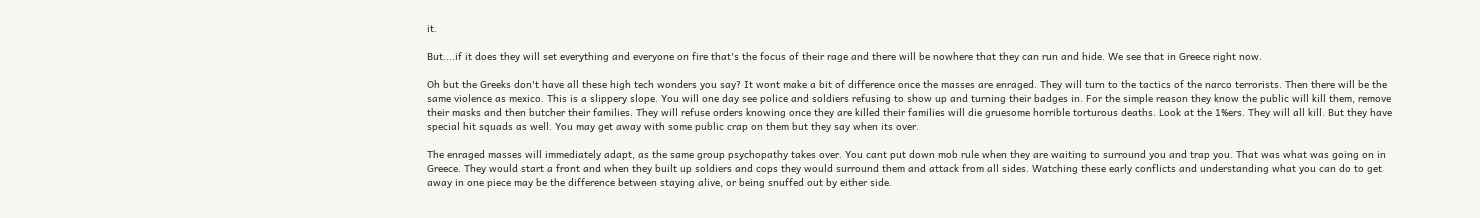it.

But....if it does they will set everything and everyone on fire that's the focus of their rage and there will be nowhere that they can run and hide. We see that in Greece right now.

Oh but the Greeks don't have all these high tech wonders you say? It wont make a bit of difference once the masses are enraged. They will turn to the tactics of the narco terrorists. Then there will be the same violence as mexico. This is a slippery slope. You will one day see police and soldiers refusing to show up and turning their badges in. For the simple reason they know the public will kill them, remove their masks and then butcher their families. They will refuse orders knowing once they are killed their families will die gruesome horrible torturous deaths. Look at the 1%ers. They will all kill. But they have special hit squads as well. You may get away with some public crap on them but they say when its over.

The enraged masses will immediately adapt, as the same group psychopathy takes over. You cant put down mob rule when they are waiting to surround you and trap you. That was what was going on in Greece. They would start a front and when they built up soldiers and cops they would surround them and attack from all sides. Watching these early conflicts and understanding what you can do to get away in one piece may be the difference between staying alive, or being snuffed out by either side.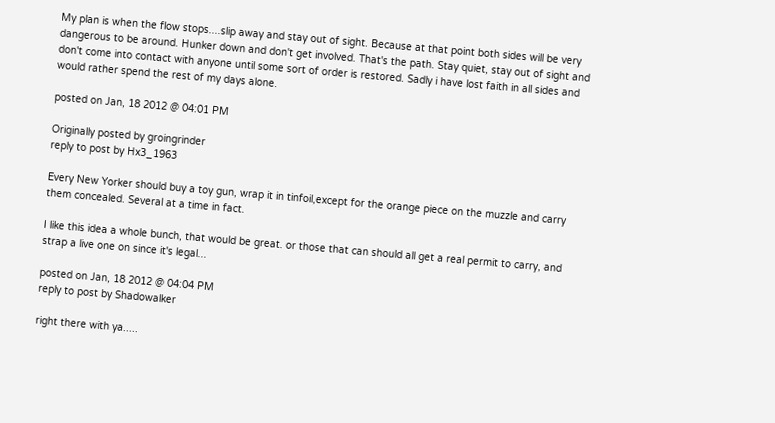My plan is when the flow stops....slip away and stay out of sight. Because at that point both sides will be very dangerous to be around. Hunker down and don't get involved. That's the path. Stay quiet, stay out of sight and don't come into contact with anyone until some sort of order is restored. Sadly i have lost faith in all sides and would rather spend the rest of my days alone.

posted on Jan, 18 2012 @ 04:01 PM

Originally posted by groingrinder
reply to post by Hx3_1963

Every New Yorker should buy a toy gun, wrap it in tinfoil,except for the orange piece on the muzzle and carry them concealed. Several at a time in fact.

I like this idea a whole bunch, that would be great. or those that can should all get a real permit to carry, and strap a live one on since it's legal...

posted on Jan, 18 2012 @ 04:04 PM
reply to post by Shadowalker

right there with ya.....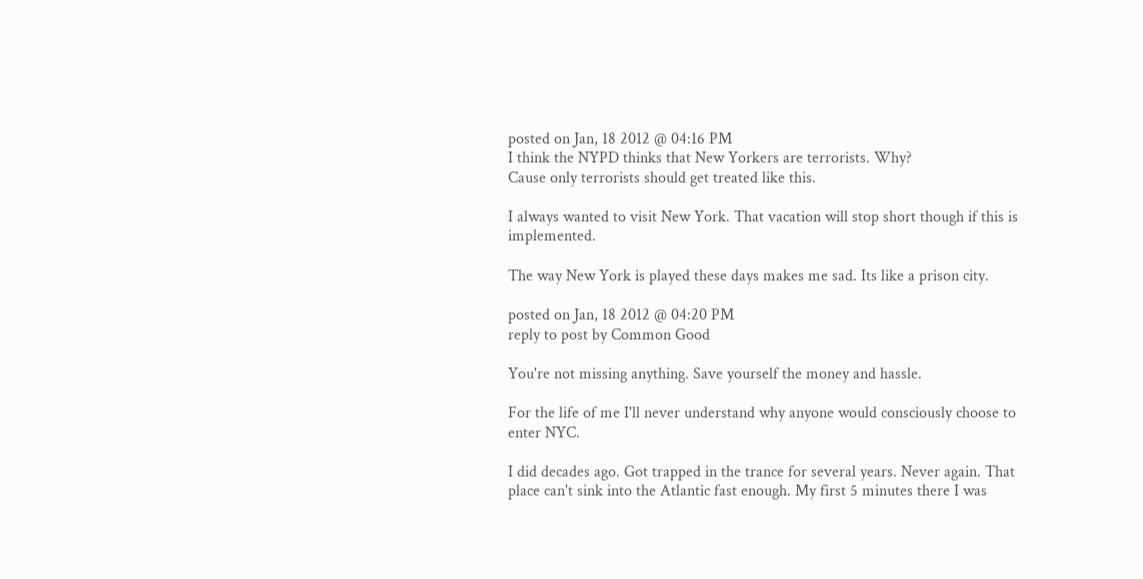posted on Jan, 18 2012 @ 04:16 PM
I think the NYPD thinks that New Yorkers are terrorists. Why?
Cause only terrorists should get treated like this.

I always wanted to visit New York. That vacation will stop short though if this is implemented.

The way New York is played these days makes me sad. Its like a prison city.

posted on Jan, 18 2012 @ 04:20 PM
reply to post by Common Good

You're not missing anything. Save yourself the money and hassle.

For the life of me I'll never understand why anyone would consciously choose to enter NYC.

I did decades ago. Got trapped in the trance for several years. Never again. That place can't sink into the Atlantic fast enough. My first 5 minutes there I was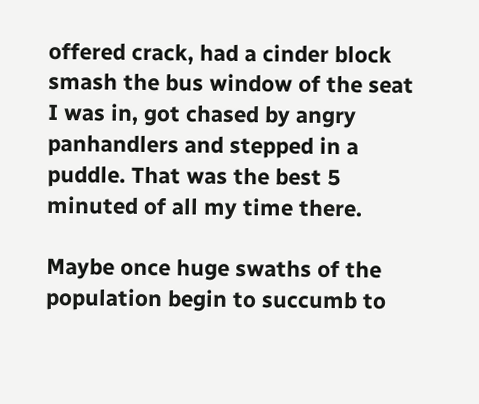offered crack, had a cinder block smash the bus window of the seat I was in, got chased by angry panhandlers and stepped in a puddle. That was the best 5 minuted of all my time there.

Maybe once huge swaths of the population begin to succumb to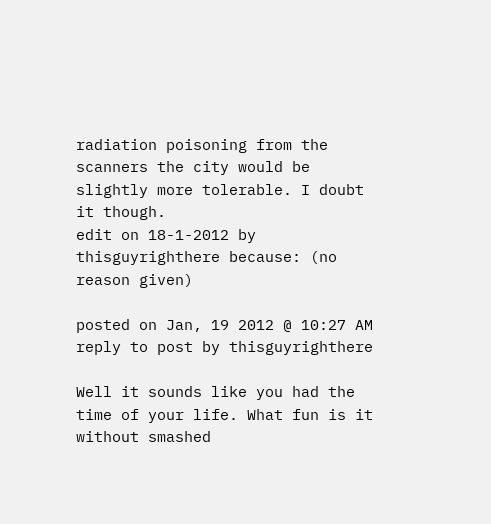radiation poisoning from the scanners the city would be slightly more tolerable. I doubt it though.
edit on 18-1-2012 by thisguyrighthere because: (no reason given)

posted on Jan, 19 2012 @ 10:27 AM
reply to post by thisguyrighthere

Well it sounds like you had the time of your life. What fun is it without smashed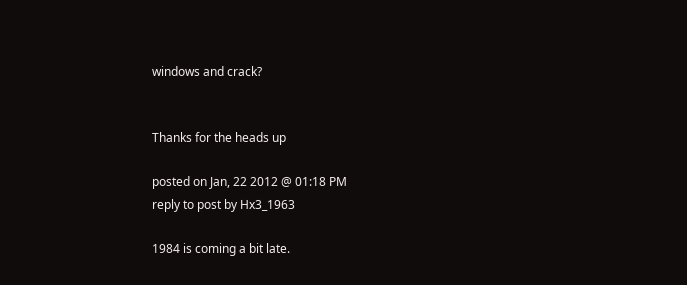windows and crack?


Thanks for the heads up

posted on Jan, 22 2012 @ 01:18 PM
reply to post by Hx3_1963

1984 is coming a bit late.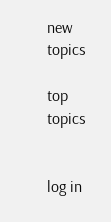new topics

top topics


log in